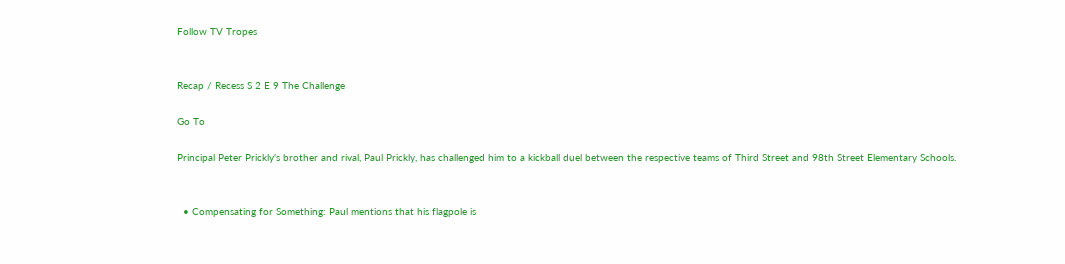Follow TV Tropes


Recap / Recess S 2 E 9 The Challenge

Go To

Principal Peter Prickly's brother and rival, Paul Prickly, has challenged him to a kickball duel between the respective teams of Third Street and 98th Street Elementary Schools.


  • Compensating for Something: Paul mentions that his flagpole is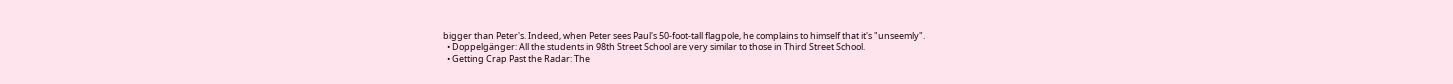bigger than Peter's. Indeed, when Peter sees Paul's 50-foot-tall flagpole, he complains to himself that it's "unseemly".
  • Doppelgänger: All the students in 98th Street School are very similar to those in Third Street School.
  • Getting Crap Past the Radar: The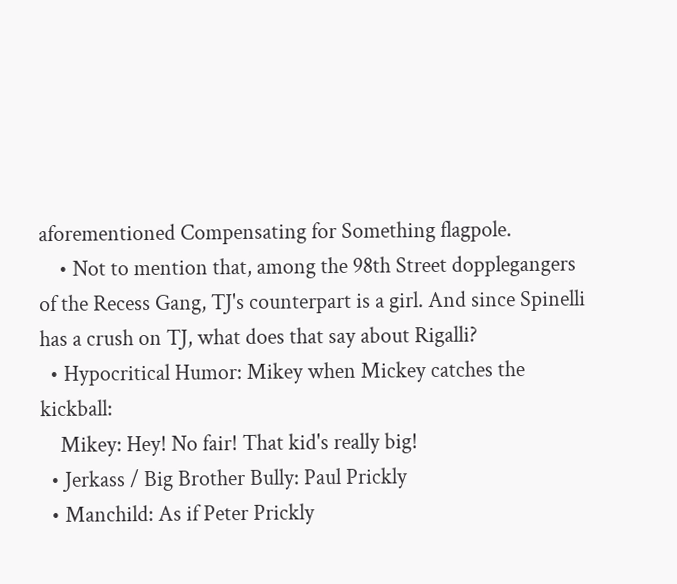aforementioned Compensating for Something flagpole.
    • Not to mention that, among the 98th Street dopplegangers of the Recess Gang, TJ's counterpart is a girl. And since Spinelli has a crush on TJ, what does that say about Rigalli?
  • Hypocritical Humor: Mikey when Mickey catches the kickball:
    Mikey: Hey! No fair! That kid's really big!
  • Jerkass / Big Brother Bully: Paul Prickly
  • Manchild: As if Peter Prickly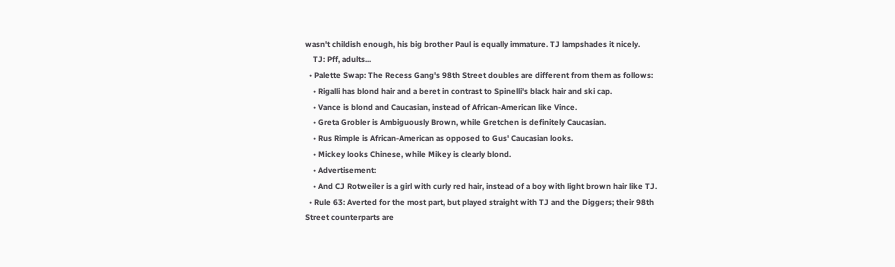wasn't childish enough, his big brother Paul is equally immature. TJ lampshades it nicely.
    TJ: Pff, adults...
  • Palette Swap: The Recess Gang's 98th Street doubles are different from them as follows:
    • Rigalli has blond hair and a beret in contrast to Spinelli's black hair and ski cap.
    • Vance is blond and Caucasian, instead of African-American like Vince.
    • Greta Grobler is Ambiguously Brown, while Gretchen is definitely Caucasian.
    • Rus Rimple is African-American as opposed to Gus' Caucasian looks.
    • Mickey looks Chinese, while Mikey is clearly blond.
    • Advertisement:
    • And CJ Rotweiler is a girl with curly red hair, instead of a boy with light brown hair like TJ.
  • Rule 63: Averted for the most part, but played straight with TJ and the Diggers; their 98th Street counterparts are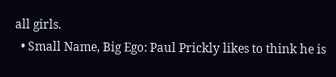all girls.
  • Small Name, Big Ego: Paul Prickly likes to think he is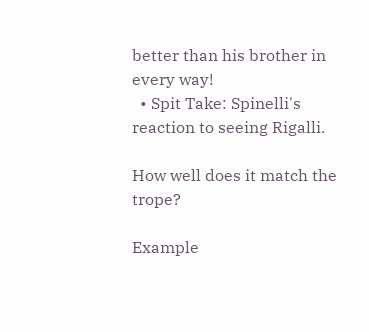better than his brother in every way!
  • Spit Take: Spinelli's reaction to seeing Rigalli.

How well does it match the trope?

Example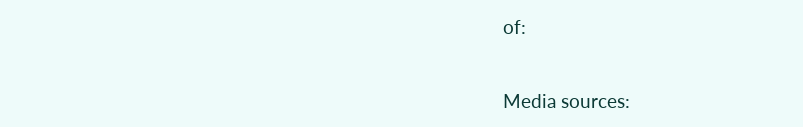of:


Media sources: